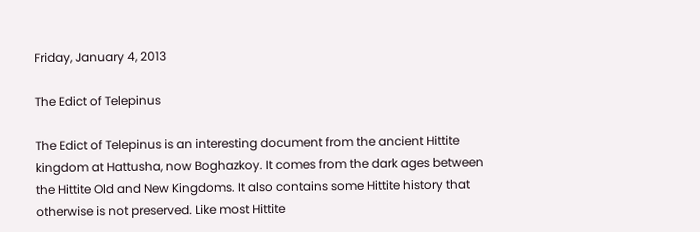Friday, January 4, 2013

The Edict of Telepinus

The Edict of Telepinus is an interesting document from the ancient Hittite kingdom at Hattusha, now Boghazkoy. It comes from the dark ages between the Hittite Old and New Kingdoms. It also contains some Hittite history that otherwise is not preserved. Like most Hittite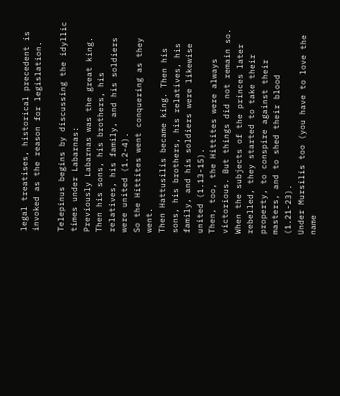legal treatises, historical precedent is invoked as the reason for legislation.

Telepinus begins by discussing the idyllic times under Labarnas:
Previously Labarnas was the great king. Then his sons, his brothers, his relatives, his family, and his soldiers were united (1.2-4).
So the Hittites went conquering as they went.
Then Hattusilis became king. Then his sons, his brothers, his relatives, his family, and his soldiers were likewise united (1.13-15).
Then, too, the Hittites were always victorious. But things did not remain so.
When the subjects of the princes later rebelled, they started to take their property, to conspire against their masters, and to shed their blood (1.21-23).
Under Mursilis too (you have to love the name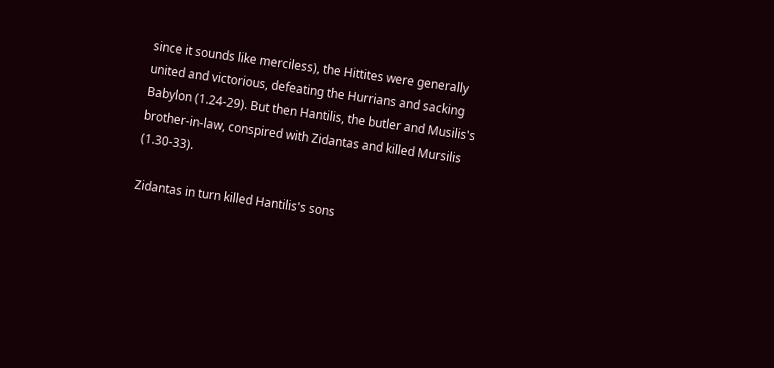since it sounds like merciless), the Hittites were generally united and victorious, defeating the Hurrians and sacking Babylon (1.24-29). But then Hantilis, the butler and Musilis's brother-in-law, conspired with Zidantas and killed Mursilis (1.30-33).

Zidantas in turn killed Hantilis's sons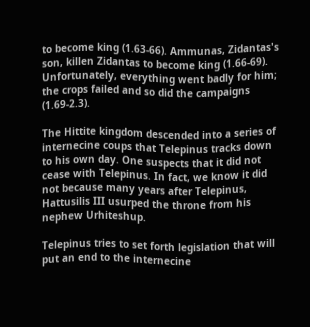to become king (1.63-66). Ammunas, Zidantas's son, killen Zidantas to become king (1.66-69). Unfortunately, everything went badly for him; the crops failed and so did the campaigns (1.69-2.3).

The Hittite kingdom descended into a series of internecine coups that Telepinus tracks down to his own day. One suspects that it did not cease with Telepinus. In fact, we know it did not because many years after Telepinus, Hattusilis III usurped the throne from his nephew Urhiteshup.

Telepinus tries to set forth legislation that will put an end to the internecine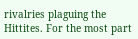rivalries plaguing the Hittites. For the most part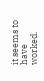it seems to have worked.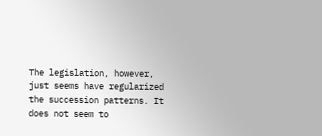The legislation, however, just seems have regularized the succession patterns. It does not seem to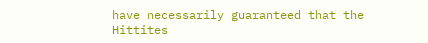have necessarily guaranteed that the Hittites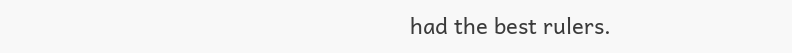had the best rulers.